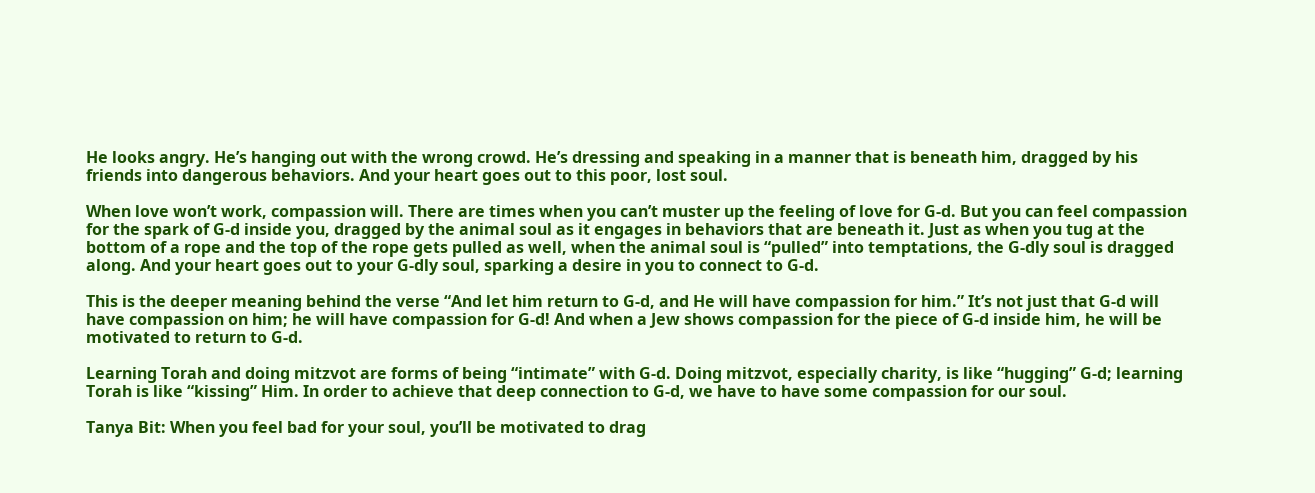He looks angry. He’s hanging out with the wrong crowd. He’s dressing and speaking in a manner that is beneath him, dragged by his friends into dangerous behaviors. And your heart goes out to this poor, lost soul.

When love won’t work, compassion will. There are times when you can’t muster up the feeling of love for G‑d. But you can feel compassion for the spark of G‑d inside you, dragged by the animal soul as it engages in behaviors that are beneath it. Just as when you tug at the bottom of a rope and the top of the rope gets pulled as well, when the animal soul is “pulled” into temptations, the G‑dly soul is dragged along. And your heart goes out to your G‑dly soul, sparking a desire in you to connect to G‑d.

This is the deeper meaning behind the verse “And let him return to G‑d, and He will have compassion for him.” It’s not just that G‑d will have compassion on him; he will have compassion for G‑d! And when a Jew shows compassion for the piece of G‑d inside him, he will be motivated to return to G‑d.

Learning Torah and doing mitzvot are forms of being “intimate” with G‑d. Doing mitzvot, especially charity, is like “hugging” G‑d; learning Torah is like “kissing” Him. In order to achieve that deep connection to G‑d, we have to have some compassion for our soul.

Tanya Bit: When you feel bad for your soul, you’ll be motivated to drag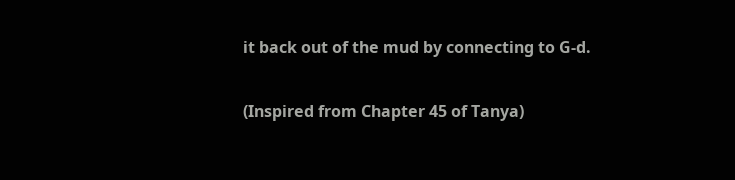it back out of the mud by connecting to G‑d.

(Inspired from Chapter 45 of Tanya)